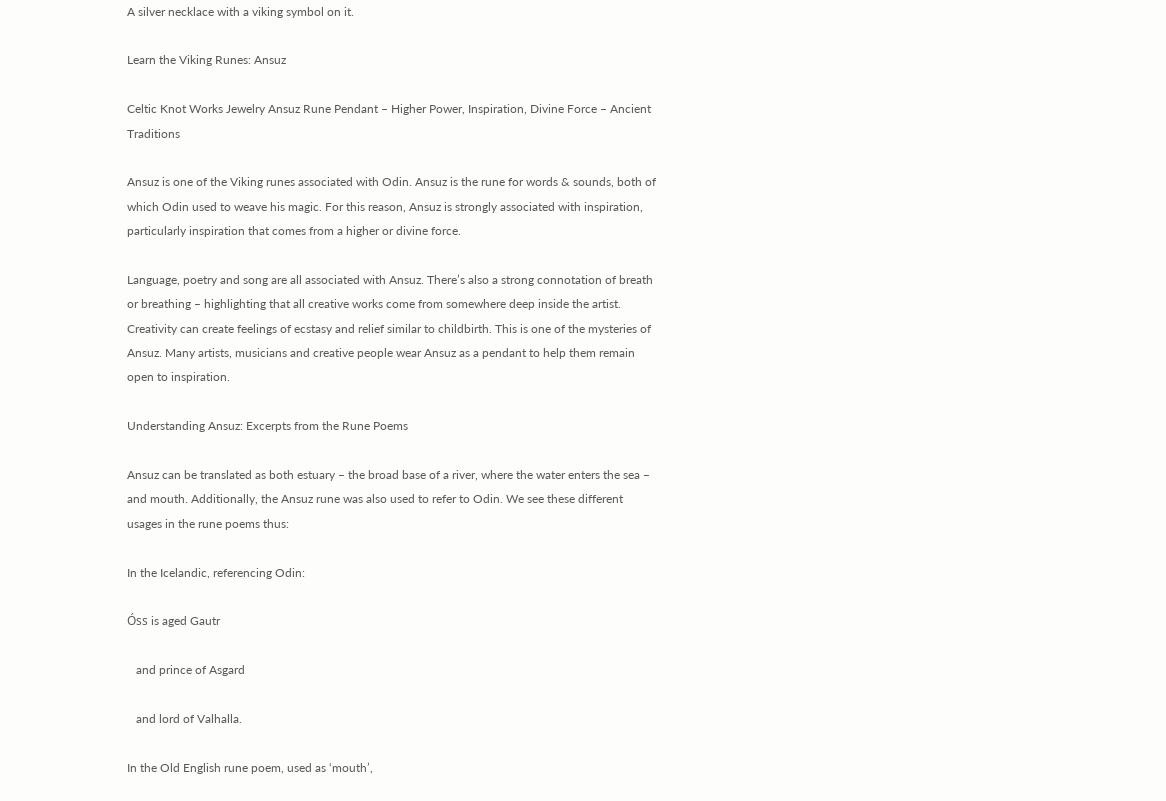A silver necklace with a viking symbol on it.

Learn the Viking Runes: Ansuz

Celtic Knot Works Jewelry Ansuz Rune Pendant – Higher Power, Inspiration, Divine Force – Ancient Traditions

Ansuz is one of the Viking runes associated with Odin. Ansuz is the rune for words & sounds, both of which Odin used to weave his magic. For this reason, Ansuz is strongly associated with inspiration, particularly inspiration that comes from a higher or divine force.

Language, poetry and song are all associated with Ansuz. There’s also a strong connotation of breath or breathing – highlighting that all creative works come from somewhere deep inside the artist. Creativity can create feelings of ecstasy and relief similar to childbirth. This is one of the mysteries of Ansuz. Many artists, musicians and creative people wear Ansuz as a pendant to help them remain open to inspiration.

Understanding Ansuz: Excerpts from the Rune Poems

Ansuz can be translated as both estuary – the broad base of a river, where the water enters the sea – and mouth. Additionally, the Ansuz rune was also used to refer to Odin. We see these different usages in the rune poems thus:

In the Icelandic, referencing Odin:

Óss is aged Gautr

   and prince of Asgard

   and lord of Valhalla.

In the Old English rune poem, used as ‘mouth’,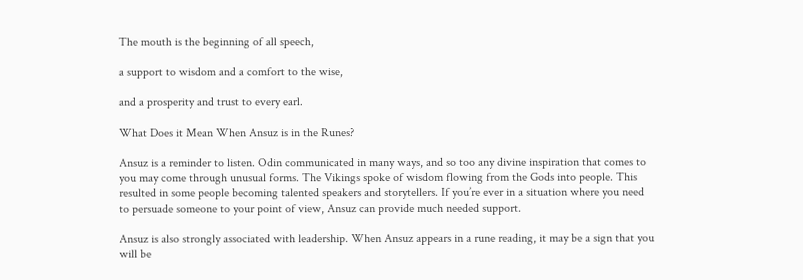The mouth is the beginning of all speech,

a support to wisdom and a comfort to the wise,

and a prosperity and trust to every earl.

What Does it Mean When Ansuz is in the Runes?

Ansuz is a reminder to listen. Odin communicated in many ways, and so too any divine inspiration that comes to you may come through unusual forms. The Vikings spoke of wisdom flowing from the Gods into people. This resulted in some people becoming talented speakers and storytellers. If you’re ever in a situation where you need to persuade someone to your point of view, Ansuz can provide much needed support.

Ansuz is also strongly associated with leadership. When Ansuz appears in a rune reading, it may be a sign that you will be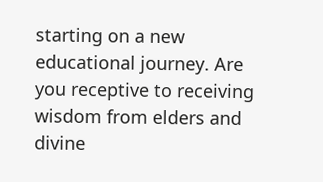starting on a new educational journey. Are you receptive to receiving wisdom from elders and divine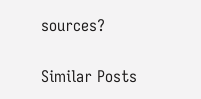sources?

Similar Posts